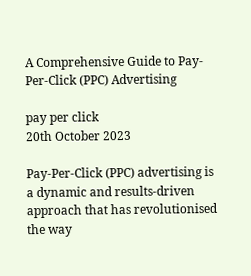A Comprehensive Guide to Pay-Per-Click (PPC) Advertising

pay per click
20th October 2023

Pay-Per-Click (PPC) advertising is a dynamic and results-driven approach that has revolutionised the way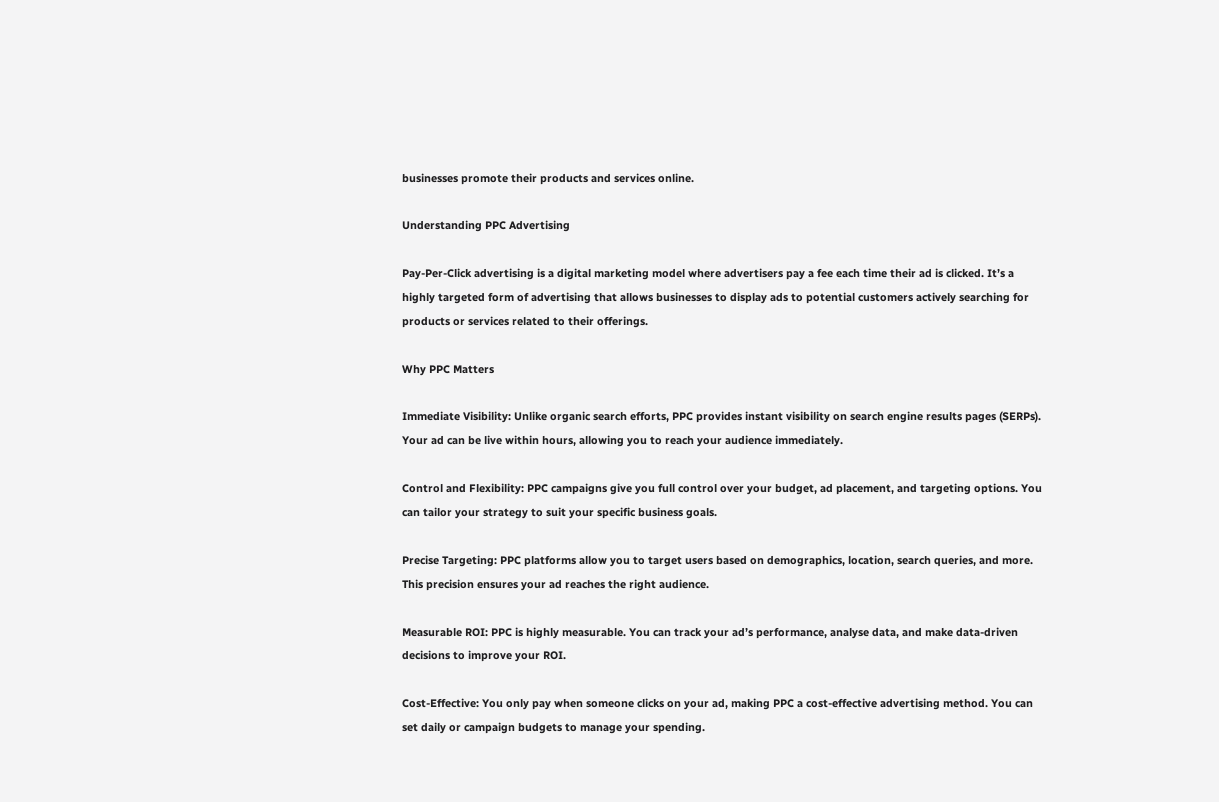businesses promote their products and services online.

Understanding PPC Advertising

Pay-Per-Click advertising is a digital marketing model where advertisers pay a fee each time their ad is clicked. It’s a highly targeted form of advertising that allows businesses to display ads to potential customers actively searching for products or services related to their offerings.

Why PPC Matters

Immediate Visibility: Unlike organic search efforts, PPC provides instant visibility on search engine results pages (SERPs). Your ad can be live within hours, allowing you to reach your audience immediately.

Control and Flexibility: PPC campaigns give you full control over your budget, ad placement, and targeting options. You can tailor your strategy to suit your specific business goals.

Precise Targeting: PPC platforms allow you to target users based on demographics, location, search queries, and more. This precision ensures your ad reaches the right audience.

Measurable ROI: PPC is highly measurable. You can track your ad’s performance, analyse data, and make data-driven decisions to improve your ROI.

Cost-Effective: You only pay when someone clicks on your ad, making PPC a cost-effective advertising method. You can set daily or campaign budgets to manage your spending.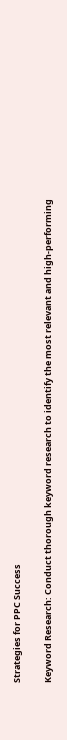Strategies for PPC Success

Keyword Research: Conduct thorough keyword research to identify the most relevant and high-performing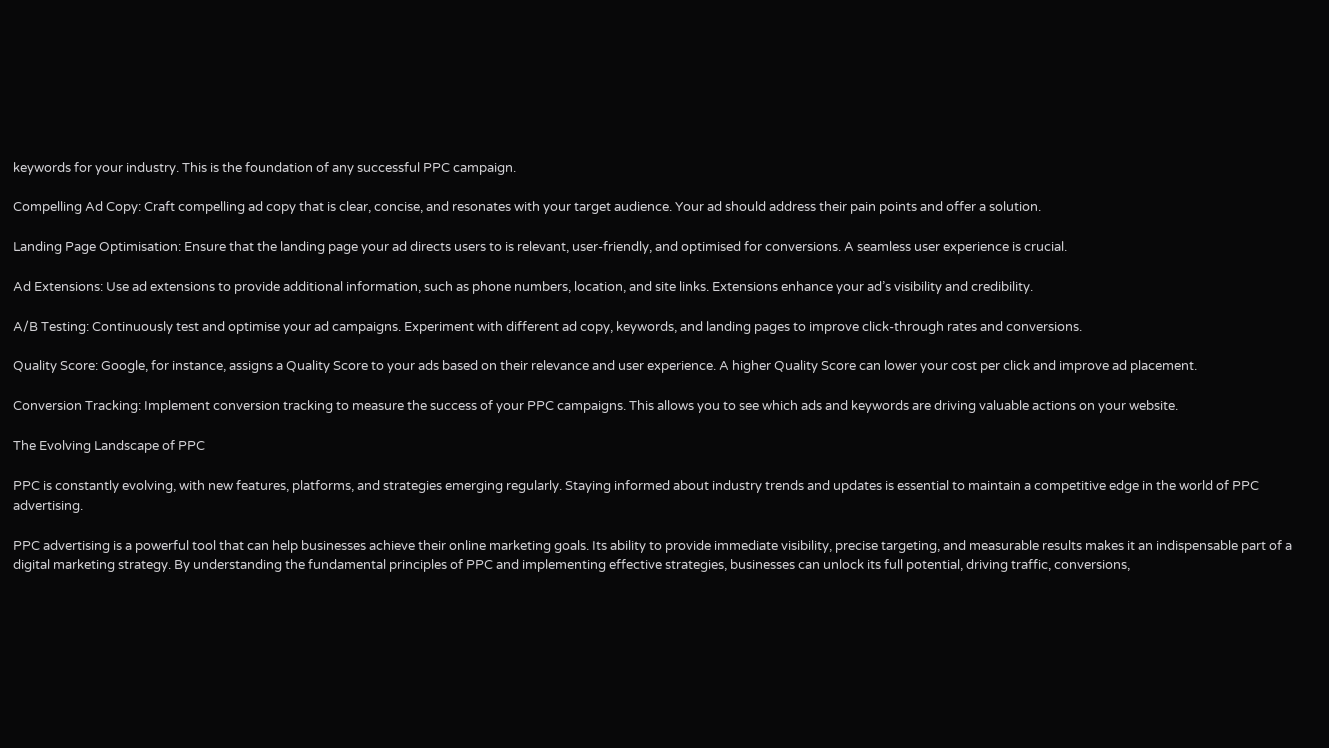keywords for your industry. This is the foundation of any successful PPC campaign.

Compelling Ad Copy: Craft compelling ad copy that is clear, concise, and resonates with your target audience. Your ad should address their pain points and offer a solution.

Landing Page Optimisation: Ensure that the landing page your ad directs users to is relevant, user-friendly, and optimised for conversions. A seamless user experience is crucial.

Ad Extensions: Use ad extensions to provide additional information, such as phone numbers, location, and site links. Extensions enhance your ad’s visibility and credibility.

A/B Testing: Continuously test and optimise your ad campaigns. Experiment with different ad copy, keywords, and landing pages to improve click-through rates and conversions.

Quality Score: Google, for instance, assigns a Quality Score to your ads based on their relevance and user experience. A higher Quality Score can lower your cost per click and improve ad placement.

Conversion Tracking: Implement conversion tracking to measure the success of your PPC campaigns. This allows you to see which ads and keywords are driving valuable actions on your website.

The Evolving Landscape of PPC

PPC is constantly evolving, with new features, platforms, and strategies emerging regularly. Staying informed about industry trends and updates is essential to maintain a competitive edge in the world of PPC advertising.

PPC advertising is a powerful tool that can help businesses achieve their online marketing goals. Its ability to provide immediate visibility, precise targeting, and measurable results makes it an indispensable part of a digital marketing strategy. By understanding the fundamental principles of PPC and implementing effective strategies, businesses can unlock its full potential, driving traffic, conversions,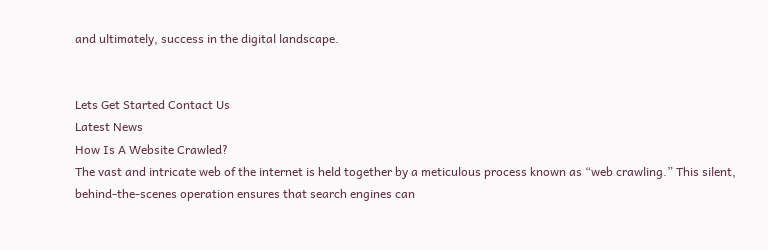and ultimately, success in the digital landscape.


Lets Get Started Contact Us
Latest News
How Is A Website Crawled?
The vast and intricate web of the internet is held together by a meticulous process known as “web crawling.” This silent, behind-the-scenes operation ensures that search engines can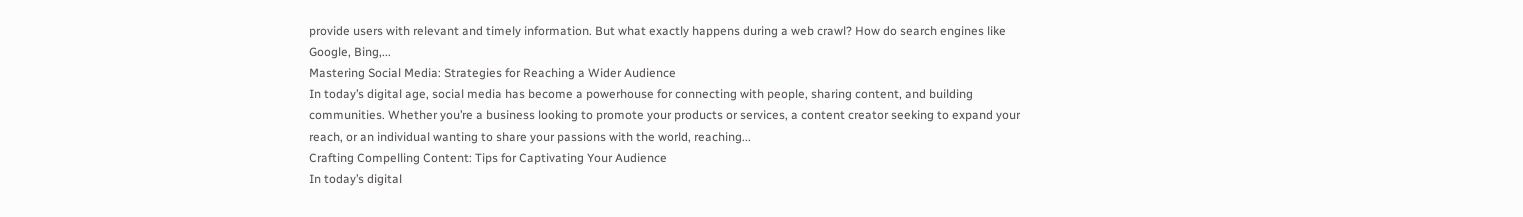provide users with relevant and timely information. But what exactly happens during a web crawl? How do search engines like Google, Bing,...
Mastering Social Media: Strategies for Reaching a Wider Audience
In today’s digital age, social media has become a powerhouse for connecting with people, sharing content, and building communities. Whether you’re a business looking to promote your products or services, a content creator seeking to expand your reach, or an individual wanting to share your passions with the world, reaching...
Crafting Compelling Content: Tips for Captivating Your Audience
In today’s digital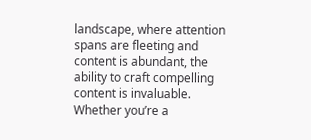landscape, where attention spans are fleeting and content is abundant, the ability to craft compelling content is invaluable. Whether you’re a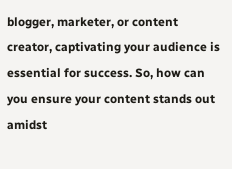blogger, marketer, or content creator, captivating your audience is essential for success. So, how can you ensure your content stands out amidst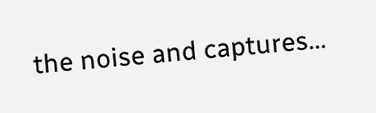the noise and captures...